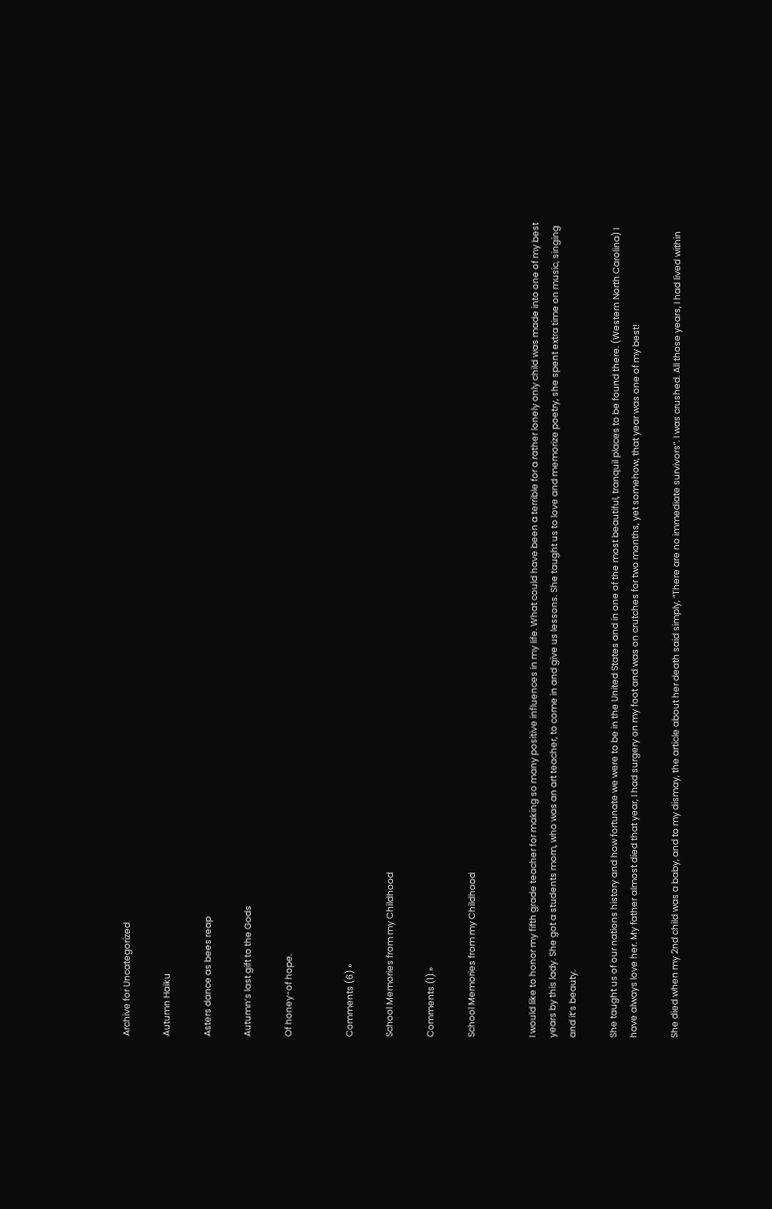Archive for Uncategorized

Autumn Haiku

Asters dance as bees reap

Autumn’s last gift to the Gods

Of honey-of hope.


Comments (6) »

School Memories from my Childhood

Comments (1) »

School Memories from my Childhood


I would like to honor my fifth grade teacher for making so many positive influences in my life. What could have been a terrible for a rather lonely only child was made into one of my best years by this lady. She got a students mom, who was an art teacher, to come in and give us lessons. She taught us to love and memorize poetry, she spent extra time on music, singing and it’s beauty.

She taught us of our nations history and how fortunate we were to be in the United States and in one of the most beautiful, tranquil places to be found there. (Western North Carolina) I have always love her. My father almost died that year, I had surgery on my foot and was on crutches for two months, yet somehow, that year was one of my best!

She died when my 2nd child was a baby, and to my dismay, the article about her death said simply, “There are no immediate survivors”. I was crushed. All those years, I had lived within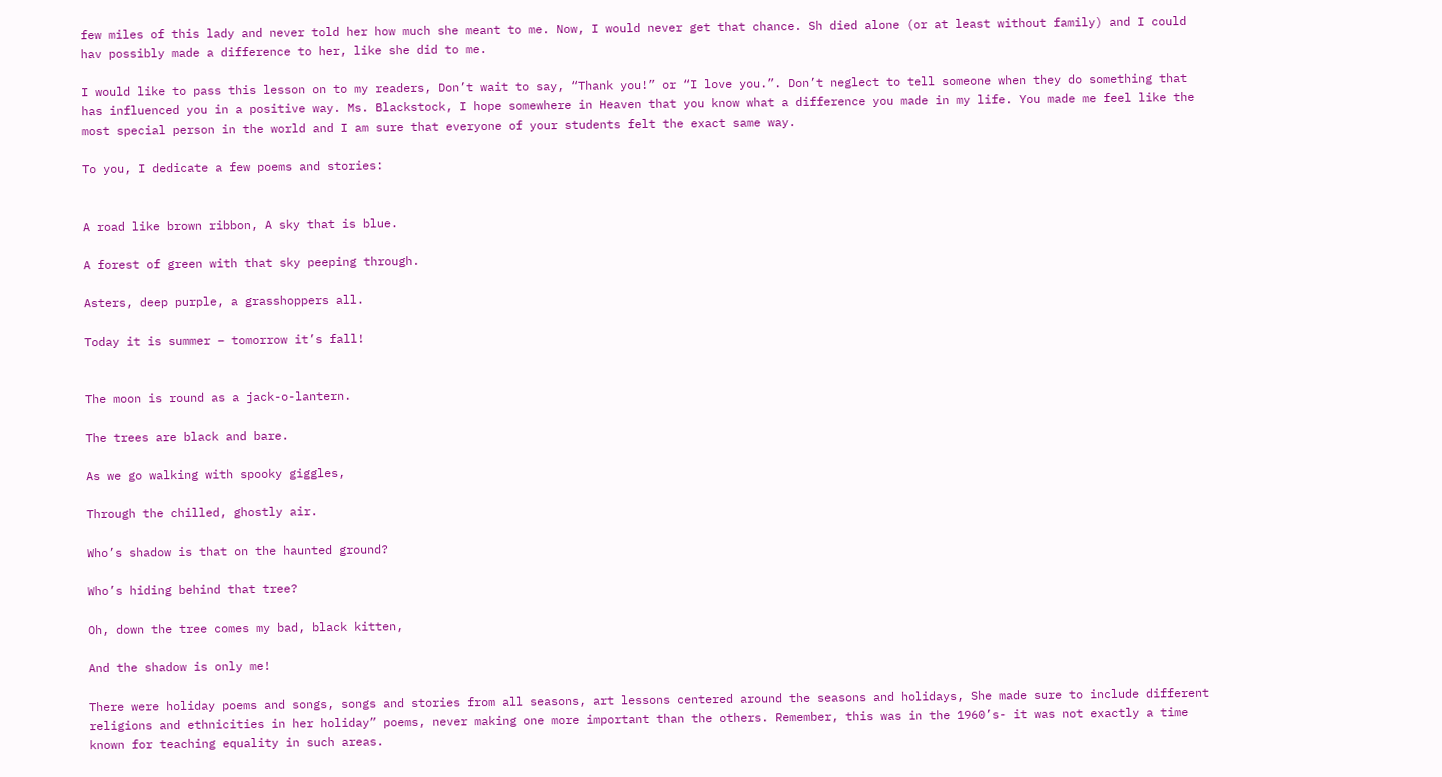few miles of this lady and never told her how much she meant to me. Now, I would never get that chance. Sh died alone (or at least without family) and I could hav possibly made a difference to her, like she did to me.

I would like to pass this lesson on to my readers, Don’t wait to say, “Thank you!” or “I love you.”. Don’t neglect to tell someone when they do something that has influenced you in a positive way. Ms. Blackstock, I hope somewhere in Heaven that you know what a difference you made in my life. You made me feel like the most special person in the world and I am sure that everyone of your students felt the exact same way.

To you, I dedicate a few poems and stories:


A road like brown ribbon, A sky that is blue.

A forest of green with that sky peeping through.

Asters, deep purple, a grasshoppers all.

Today it is summer – tomorrow it’s fall!


The moon is round as a jack-o-lantern.

The trees are black and bare.

As we go walking with spooky giggles,

Through the chilled, ghostly air.

Who’s shadow is that on the haunted ground?

Who’s hiding behind that tree?

Oh, down the tree comes my bad, black kitten,

And the shadow is only me!

There were holiday poems and songs, songs and stories from all seasons, art lessons centered around the seasons and holidays, She made sure to include different religions and ethnicities in her holiday” poems, never making one more important than the others. Remember, this was in the 1960’s- it was not exactly a time known for teaching equality in such areas.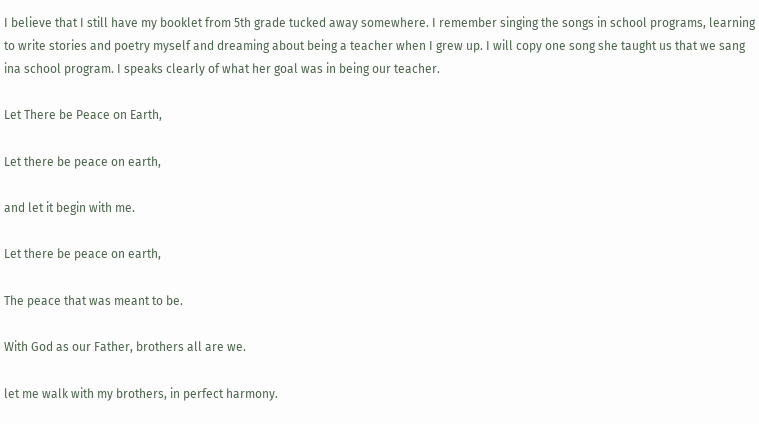I believe that I still have my booklet from 5th grade tucked away somewhere. I remember singing the songs in school programs, learning to write stories and poetry myself and dreaming about being a teacher when I grew up. I will copy one song she taught us that we sang ina school program. I speaks clearly of what her goal was in being our teacher.

Let There be Peace on Earth,

Let there be peace on earth,

and let it begin with me.

Let there be peace on earth,

The peace that was meant to be.

With God as our Father, brothers all are we.

let me walk with my brothers, in perfect harmony.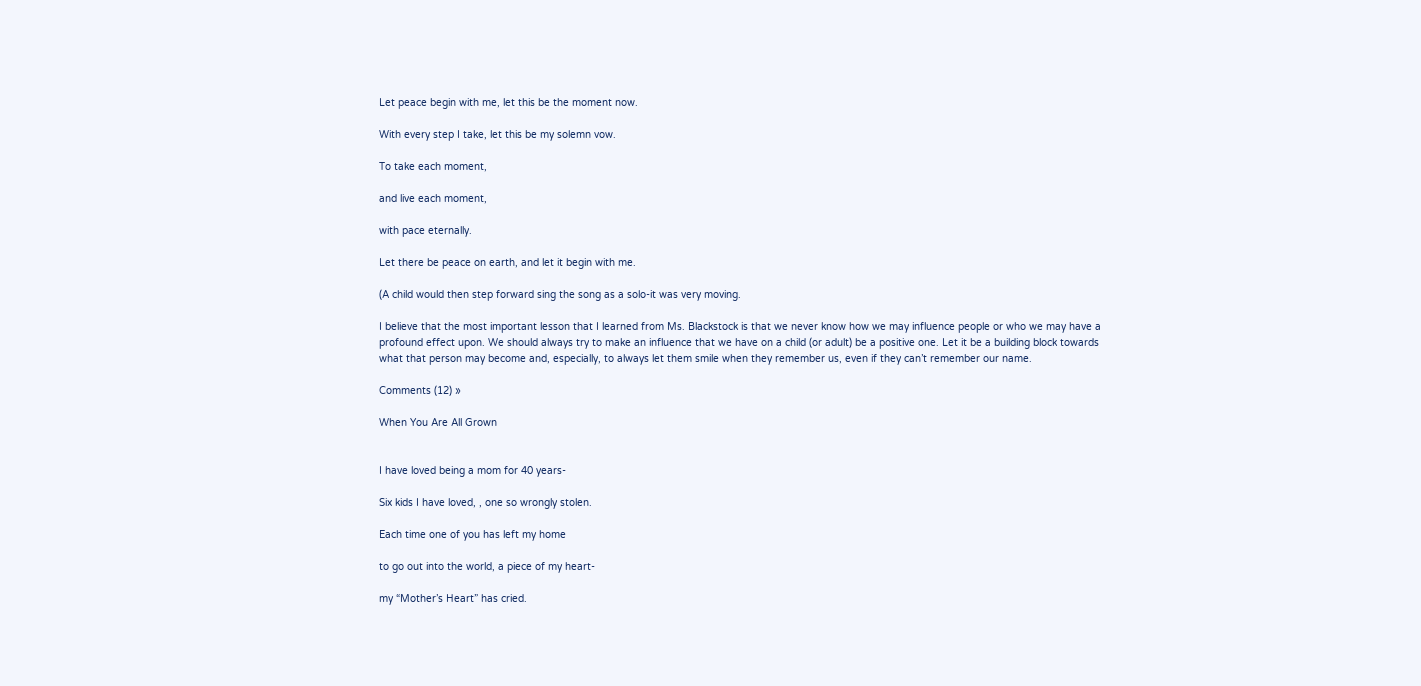Let peace begin with me, let this be the moment now.

With every step I take, let this be my solemn vow.

To take each moment,

and live each moment,

with pace eternally.

Let there be peace on earth, and let it begin with me.

(A child would then step forward sing the song as a solo-it was very moving.

I believe that the most important lesson that I learned from Ms. Blackstock is that we never know how we may influence people or who we may have a profound effect upon. We should always try to make an influence that we have on a child (or adult) be a positive one. Let it be a building block towards what that person may become and, especially, to always let them smile when they remember us, even if they can’t remember our name.

Comments (12) »

When You Are All Grown


I have loved being a mom for 40 years-

Six kids I have loved, , one so wrongly stolen.

Each time one of you has left my home

to go out into the world, a piece of my heart-

my “Mother’s Heart” has cried.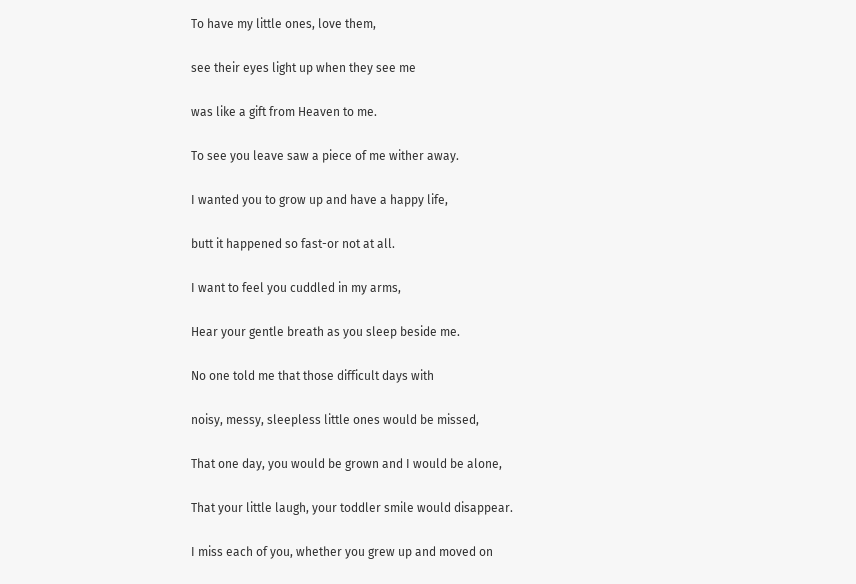To have my little ones, love them,

see their eyes light up when they see me

was like a gift from Heaven to me.

To see you leave saw a piece of me wither away.

I wanted you to grow up and have a happy life,

butt it happened so fast-or not at all.

I want to feel you cuddled in my arms,

Hear your gentle breath as you sleep beside me.

No one told me that those difficult days with

noisy, messy, sleepless little ones would be missed,

That one day, you would be grown and I would be alone,

That your little laugh, your toddler smile would disappear.

I miss each of you, whether you grew up and moved on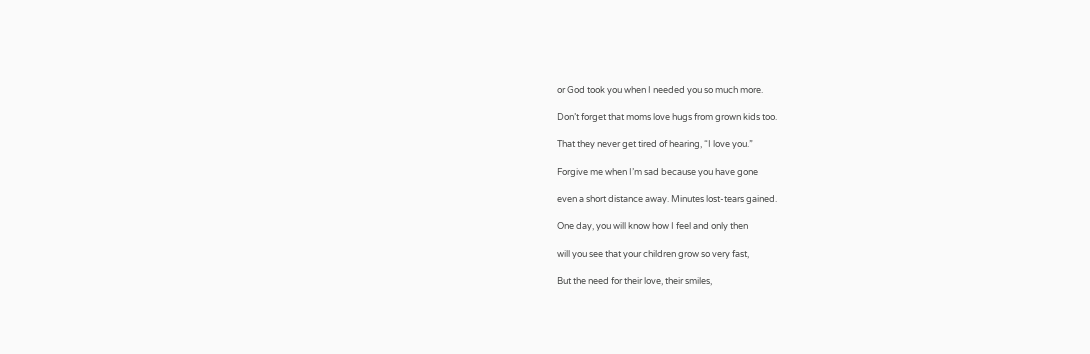or God took you when I needed you so much more.

Don’t forget that moms love hugs from grown kids too.

That they never get tired of hearing, “I love you.”

Forgive me when I’m sad because you have gone

even a short distance away. Minutes lost-tears gained.

One day, you will know how I feel and only then

will you see that your children grow so very fast,

But the need for their love, their smiles,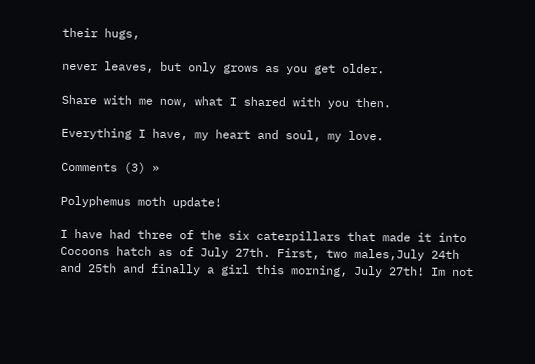their hugs,

never leaves, but only grows as you get older.

Share with me now, what I shared with you then.

Everything I have, my heart and soul, my love.

Comments (3) »

Polyphemus moth update!

I have had three of the six caterpillars that made it into Cocoons hatch as of July 27th. First, two males,July 24th and 25th and finally a girl this morning, July 27th! Im not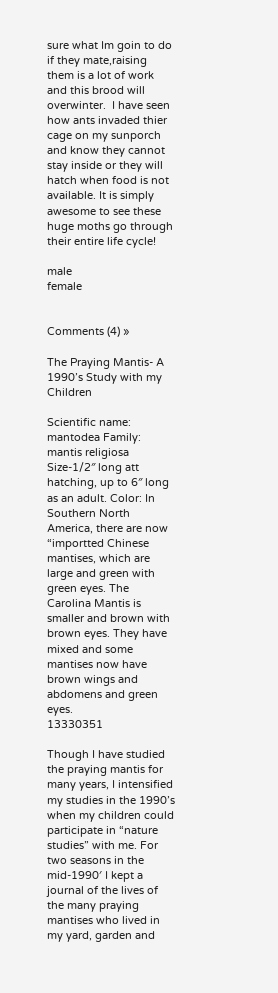sure what Im goin to do if they mate,raising them is a lot of work and this brood will overwinter.  I have seen how ants invaded thier cage on my sunporch and know they cannot stay inside or they will hatch when food is not available. It is simply awesome to see these huge moths go through their entire life cycle!

male                                             female


Comments (4) »

The Praying Mantis- A 1990’s Study with my Children

Scientific name: mantodea Family: mantis religiosa Size-1/2″ long att hatching, up to 6″ long as an adult. Color: In Southern North America, there are now “importted Chinese mantises, which are large and green with green eyes. The Carolina Mantis is smaller and brown with brown eyes. They have mixed and some mantises now have brown wings and abdomens and green eyes.                                                              13330351

Though I have studied the praying mantis for many years, I intensified my studies in the 1990’s when my children could participate in “nature studies” with me. For two seasons in the mid-1990′ I kept a journal of the lives of the many praying mantises who lived in my yard, garden and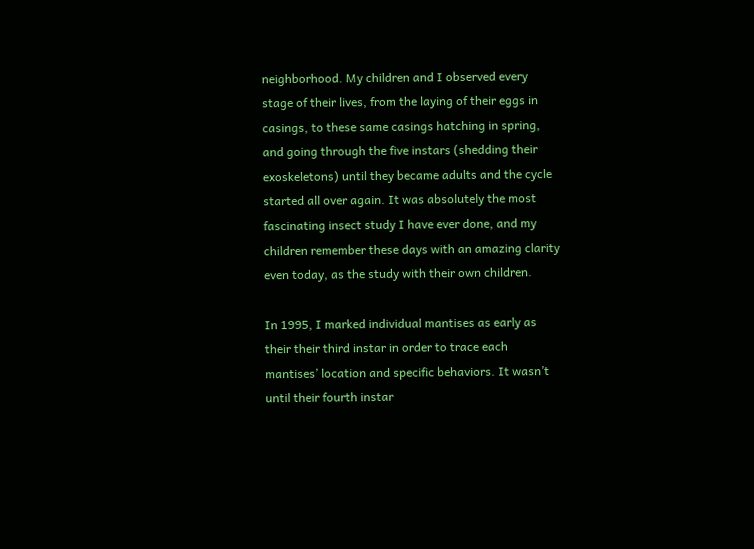neighborhood. My children and I observed every stage of their lives, from the laying of their eggs in casings, to these same casings hatching in spring, and going through the five instars (shedding their exoskeletons) until they became adults and the cycle started all over again. It was absolutely the most fascinating insect study I have ever done, and my children remember these days with an amazing clarity even today, as the study with their own children.

In 1995, I marked individual mantises as early as their their third instar in order to trace each mantises’ location and specific behaviors. It wasn’t until their fourth instar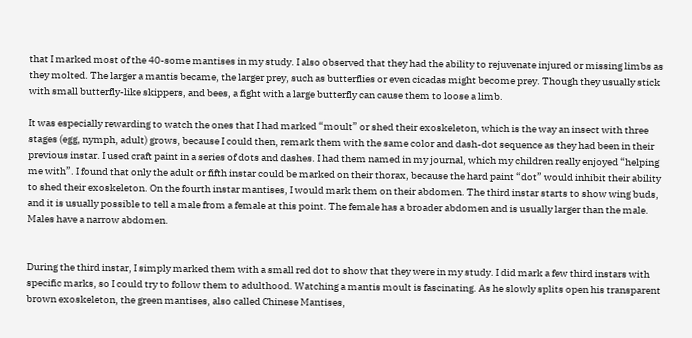that I marked most of the 40-some mantises in my study. I also observed that they had the ability to rejuvenate injured or missing limbs as they molted. The larger a mantis became, the larger prey, such as butterflies or even cicadas might become prey. Though they usually stick with small butterfly-like skippers, and bees, a fight with a large butterfly can cause them to loose a limb.

It was especially rewarding to watch the ones that I had marked “moult” or shed their exoskeleton, which is the way an insect with three stages (egg, nymph, adult) grows, because I could then, remark them with the same color and dash-dot sequence as they had been in their previous instar. I used craft paint in a series of dots and dashes. I had them named in my journal, which my children really enjoyed “helping me with”. I found that only the adult or fifth instar could be marked on their thorax, because the hard paint “dot” would inhibit their ability to shed their exoskeleton. On the fourth instar mantises, I would mark them on their abdomen. The third instar starts to show wing buds, and it is usually possible to tell a male from a female at this point. The female has a broader abdomen and is usually larger than the male. Males have a narrow abdomen.


During the third instar, I simply marked them with a small red dot to show that they were in my study. I did mark a few third instars with specific marks, so I could try to follow them to adulthood. Watching a mantis moult is fascinating. As he slowly splits open his transparent brown exoskeleton, the green mantises, also called Chinese Mantises,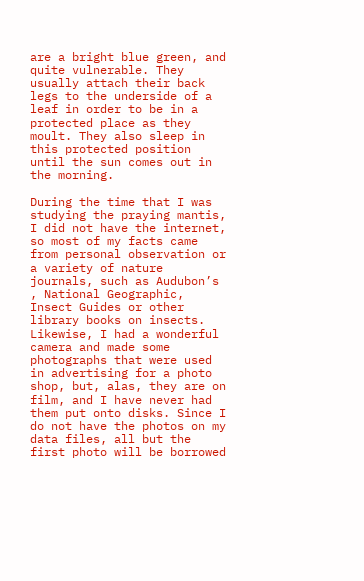are a bright blue green, and quite vulnerable. They usually attach their back legs to the underside of a leaf in order to be in a protected place as they moult. They also sleep in this protected position until the sun comes out in the morning.

During the time that I was studying the praying mantis, I did not have the internet, so most of my facts came from personal observation or a variety of nature journals, such as Audubon’s , National Geographic, Insect Guides or other library books on insects. Likewise, I had a wonderful camera and made some photographs that were used in advertising for a photo shop, but, alas, they are on film, and I have never had them put onto disks. Since I do not have the photos on my data files, all but the first photo will be borrowed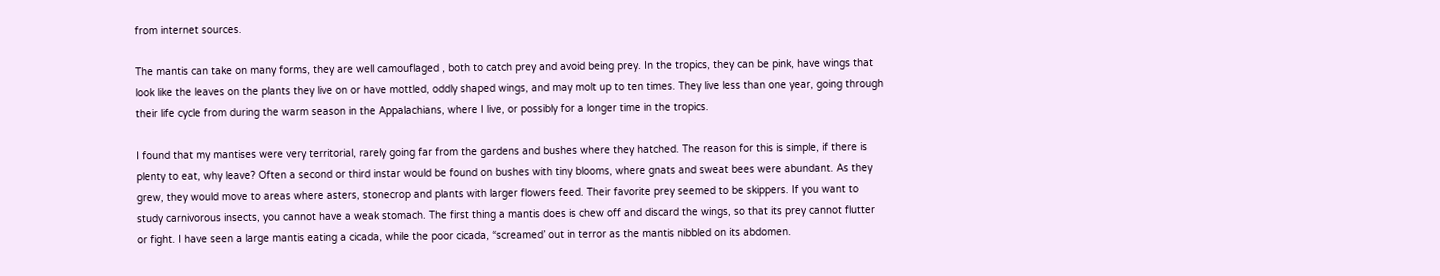from internet sources.

The mantis can take on many forms, they are well camouflaged , both to catch prey and avoid being prey. In the tropics, they can be pink, have wings that look like the leaves on the plants they live on or have mottled, oddly shaped wings, and may molt up to ten times. They live less than one year, going through their life cycle from during the warm season in the Appalachians, where I live, or possibly for a longer time in the tropics.

I found that my mantises were very territorial, rarely going far from the gardens and bushes where they hatched. The reason for this is simple, if there is plenty to eat, why leave? Often a second or third instar would be found on bushes with tiny blooms, where gnats and sweat bees were abundant. As they grew, they would move to areas where asters, stonecrop and plants with larger flowers feed. Their favorite prey seemed to be skippers. If you want to study carnivorous insects, you cannot have a weak stomach. The first thing a mantis does is chew off and discard the wings, so that its prey cannot flutter or fight. I have seen a large mantis eating a cicada, while the poor cicada, “screamed’ out in terror as the mantis nibbled on its abdomen.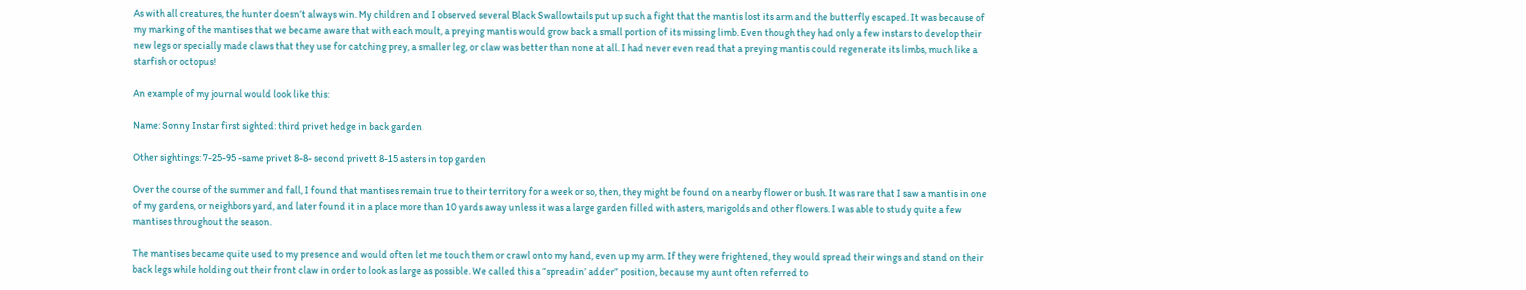As with all creatures, the hunter doesn’t always win. My children and I observed several Black Swallowtails put up such a fight that the mantis lost its arm and the butterfly escaped. It was because of my marking of the mantises that we became aware that with each moult, a preying mantis would grow back a small portion of its missing limb. Even though they had only a few instars to develop their new legs or specially made claws that they use for catching prey, a smaller leg, or claw was better than none at all. I had never even read that a preying mantis could regenerate its limbs, much like a starfish or octopus!

An example of my journal would look like this:

Name: Sonny Instar first sighted: third privet hedge in back garden

Other sightings: 7-25-95 -same privet 8-8- second privett 8-15 asters in top garden

Over the course of the summer and fall, I found that mantises remain true to their territory for a week or so, then, they might be found on a nearby flower or bush. It was rare that I saw a mantis in one of my gardens, or neighbors yard, and later found it in a place more than 10 yards away unless it was a large garden filled with asters, marigolds and other flowers. I was able to study quite a few mantises throughout the season.

The mantises became quite used to my presence and would often let me touch them or crawl onto my hand, even up my arm. If they were frightened, they would spread their wings and stand on their back legs while holding out their front claw in order to look as large as possible. We called this a “spreadin’ adder” position, because my aunt often referred to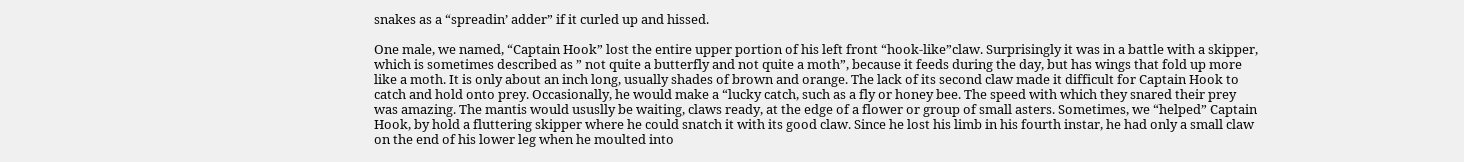snakes as a “spreadin’ adder” if it curled up and hissed.

One male, we named, “Captain Hook” lost the entire upper portion of his left front “hook-like”claw. Surprisingly it was in a battle with a skipper, which is sometimes described as ” not quite a butterfly and not quite a moth”, because it feeds during the day, but has wings that fold up more like a moth. It is only about an inch long, usually shades of brown and orange. The lack of its second claw made it difficult for Captain Hook to catch and hold onto prey. Occasionally, he would make a “lucky catch, such as a fly or honey bee. The speed with which they snared their prey was amazing. The mantis would ususlly be waiting, claws ready, at the edge of a flower or group of small asters. Sometimes, we “helped” Captain Hook, by hold a fluttering skipper where he could snatch it with its good claw. Since he lost his limb in his fourth instar, he had only a small claw on the end of his lower leg when he moulted into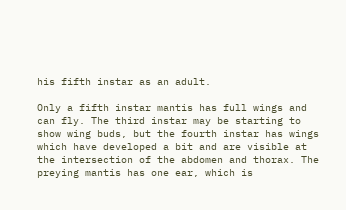his fifth instar as an adult.

Only a fifth instar mantis has full wings and can fly. The third instar may be starting to show wing buds, but the fourth instar has wings which have developed a bit and are visible at the intersection of the abdomen and thorax. The preying mantis has one ear, which is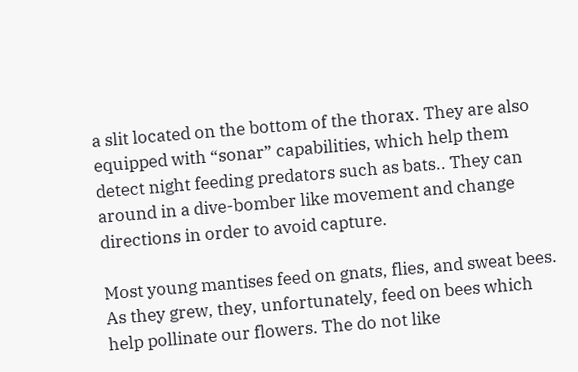a slit located on the bottom of the thorax. They are also equipped with “sonar” capabilities, which help them detect night feeding predators such as bats.. They can around in a dive-bomber like movement and change directions in order to avoid capture.

Most young mantises feed on gnats, flies, and sweat bees. As they grew, they, unfortunately, feed on bees which help pollinate our flowers. The do not like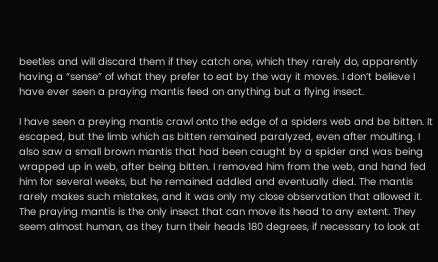beetles and will discard them if they catch one, which they rarely do, apparently having a “sense” of what they prefer to eat by the way it moves. I don’t believe I have ever seen a praying mantis feed on anything but a flying insect.

I have seen a preying mantis crawl onto the edge of a spiders web and be bitten. It escaped, but the limb which as bitten remained paralyzed, even after moulting. I also saw a small brown mantis that had been caught by a spider and was being wrapped up in web, after being bitten. I removed him from the web, and hand fed him for several weeks, but he remained addled and eventually died. The mantis rarely makes such mistakes, and it was only my close observation that allowed it. The praying mantis is the only insect that can move its head to any extent. They seem almost human, as they turn their heads 180 degrees, if necessary to look at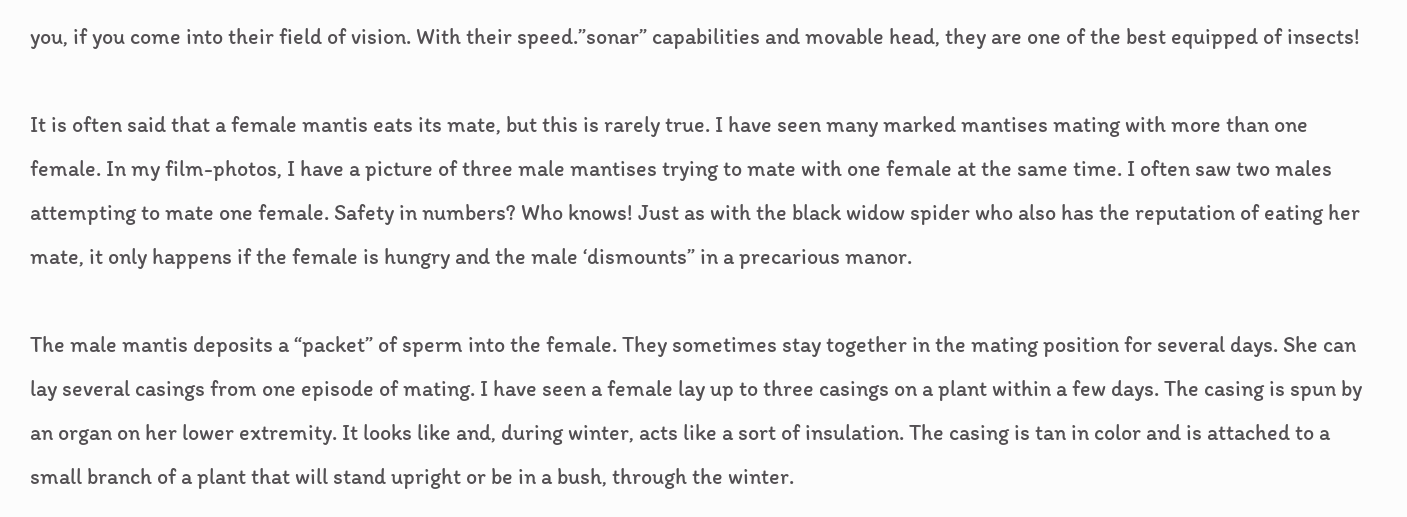you, if you come into their field of vision. With their speed.”sonar” capabilities and movable head, they are one of the best equipped of insects!

It is often said that a female mantis eats its mate, but this is rarely true. I have seen many marked mantises mating with more than one female. In my film-photos, I have a picture of three male mantises trying to mate with one female at the same time. I often saw two males attempting to mate one female. Safety in numbers? Who knows! Just as with the black widow spider who also has the reputation of eating her mate, it only happens if the female is hungry and the male ‘dismounts” in a precarious manor.

The male mantis deposits a “packet” of sperm into the female. They sometimes stay together in the mating position for several days. She can lay several casings from one episode of mating. I have seen a female lay up to three casings on a plant within a few days. The casing is spun by an organ on her lower extremity. It looks like and, during winter, acts like a sort of insulation. The casing is tan in color and is attached to a small branch of a plant that will stand upright or be in a bush, through the winter.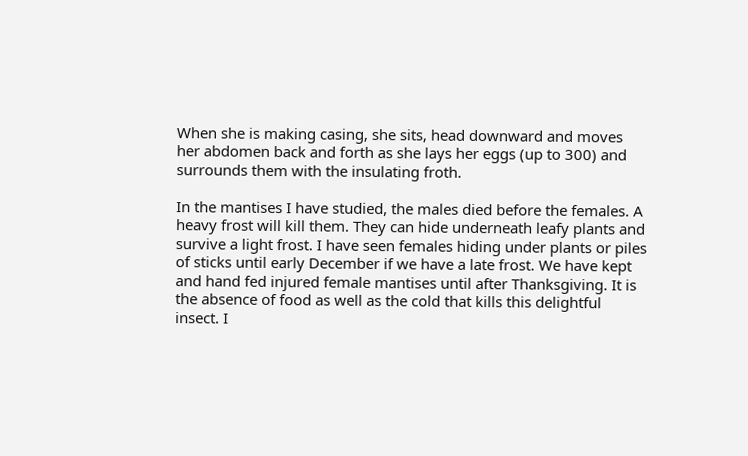When she is making casing, she sits, head downward and moves her abdomen back and forth as she lays her eggs (up to 300) and surrounds them with the insulating froth.

In the mantises I have studied, the males died before the females. A heavy frost will kill them. They can hide underneath leafy plants and survive a light frost. I have seen females hiding under plants or piles of sticks until early December if we have a late frost. We have kept and hand fed injured female mantises until after Thanksgiving. It is the absence of food as well as the cold that kills this delightful insect. I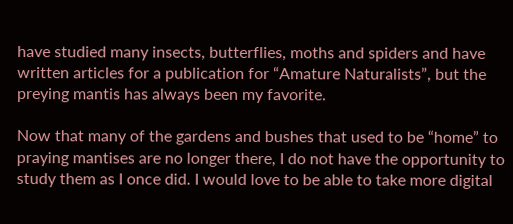have studied many insects, butterflies, moths and spiders and have written articles for a publication for “Amature Naturalists”, but the preying mantis has always been my favorite.

Now that many of the gardens and bushes that used to be “home” to praying mantises are no longer there, I do not have the opportunity to study them as I once did. I would love to be able to take more digital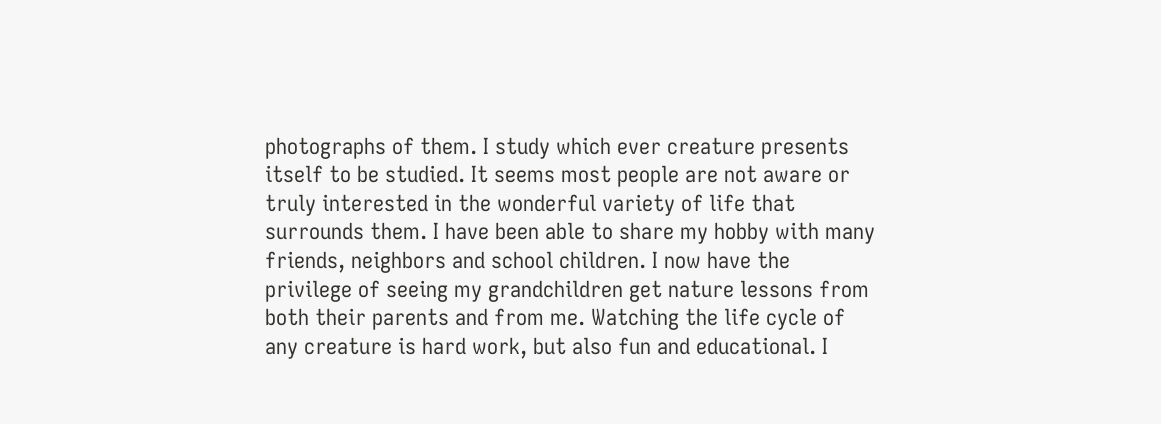photographs of them. I study which ever creature presents itself to be studied. It seems most people are not aware or truly interested in the wonderful variety of life that surrounds them. I have been able to share my hobby with many friends, neighbors and school children. I now have the privilege of seeing my grandchildren get nature lessons from both their parents and from me. Watching the life cycle of any creature is hard work, but also fun and educational. I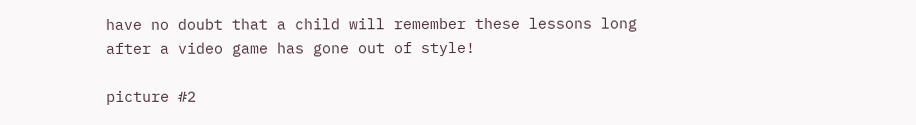have no doubt that a child will remember these lessons long after a video game has gone out of style!

picture #2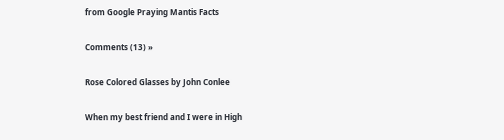from Google Praying Mantis Facts

Comments (13) »

Rose Colored Glasses by John Conlee

When my best friend and I were in High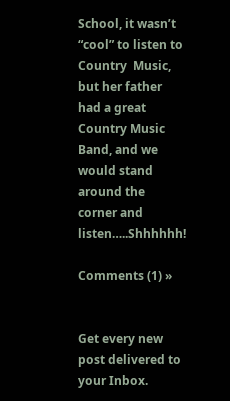School, it wasn’t “cool” to listen to Country  Music, but her father had a great Country Music Band, and we would stand around the corner and listen…..Shhhhhh!

Comments (1) »


Get every new post delivered to your Inbox.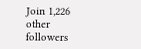Join 1,226 other followers